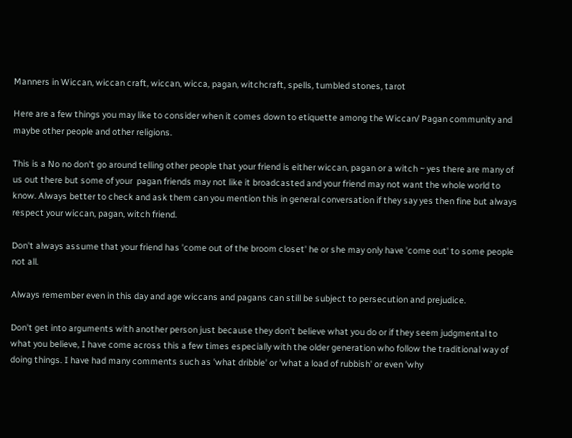Manners in Wiccan, wiccan craft, wiccan, wicca, pagan, witchcraft, spells, tumbled stones, tarot

Here are a few things you may like to consider when it comes down to etiquette among the Wiccan/ Pagan community and maybe other people and other religions.

This is a No no don't go around telling other people that your friend is either wiccan, pagan or a witch ~ yes there are many of us out there but some of your  pagan friends may not like it broadcasted and your friend may not want the whole world to know. Always better to check and ask them can you mention this in general conversation if they say yes then fine but always respect your wiccan, pagan, witch friend.

Don't always assume that your friend has 'come out of the broom closet' he or she may only have 'come out' to some people not all.

Always remember even in this day and age wiccans and pagans can still be subject to persecution and prejudice.

Don't get into arguments with another person just because they don't believe what you do or if they seem judgmental to what you believe, I have come across this a few times especially with the older generation who follow the traditional way of doing things. I have had many comments such as 'what dribble' or 'what a load of rubbish' or even 'why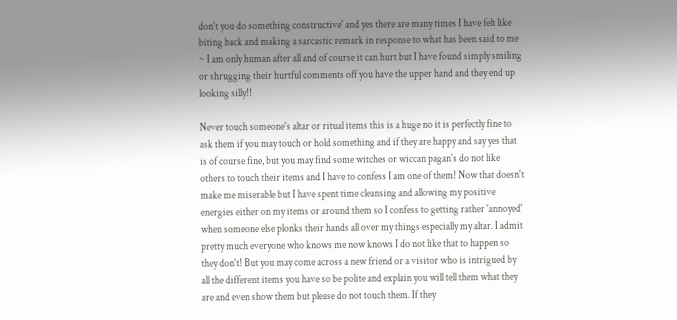don't you do something constructive' and yes there are many times I have felt like biting back and making a sarcastic remark in response to what has been said to me ~ I am only human after all and of course it can hurt but I have found simply smiling or shrugging their hurtful comments off you have the upper hand and they end up looking silly!!

Never touch someone's altar or ritual items this is a huge no it is perfectly fine to ask them if you may touch or hold something and if they are happy and say yes that is of course fine, but you may find some witches or wiccan pagan's do not like others to touch their items and I have to confess I am one of them! Now that doesn't make me miserable but I have spent time cleansing and allowing my positive energies either on my items or around them so I confess to getting rather 'annoyed' when someone else plonks their hands all over my things especially my altar. I admit pretty much everyone who knows me now knows I do not like that to happen so they don't! But you may come across a new friend or a visitor who is intrigued by all the different items you have so be polite and explain you will tell them what they are and even show them but please do not touch them. If they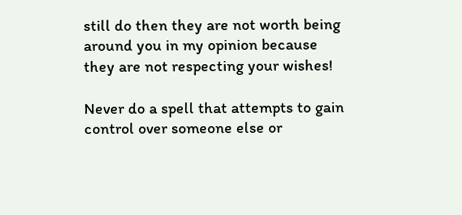still do then they are not worth being around you in my opinion because they are not respecting your wishes!

Never do a spell that attempts to gain control over someone else or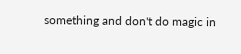something and don't do magic in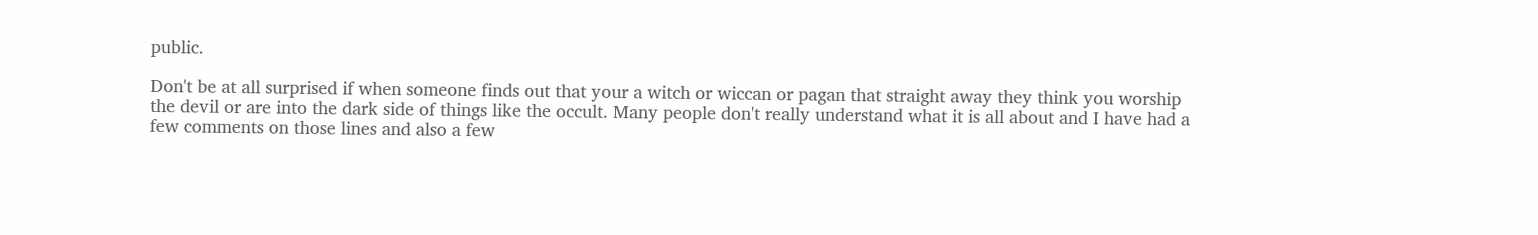public.

Don't be at all surprised if when someone finds out that your a witch or wiccan or pagan that straight away they think you worship the devil or are into the dark side of things like the occult. Many people don't really understand what it is all about and I have had a few comments on those lines and also a few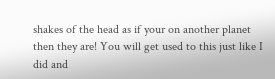shakes of the head as if your on another planet then they are! You will get used to this just like I did and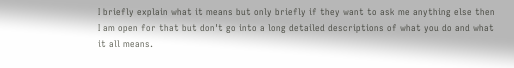I briefly explain what it means but only briefly if they want to ask me anything else then I am open for that but don't go into a long detailed descriptions of what you do and what it all means.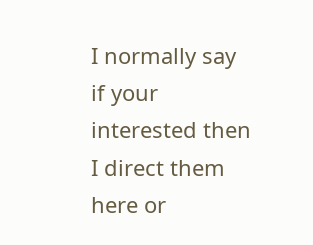I normally say if your interested then I direct them here or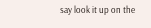say look it up on the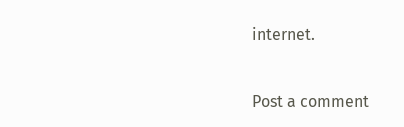internet.


Post a comment